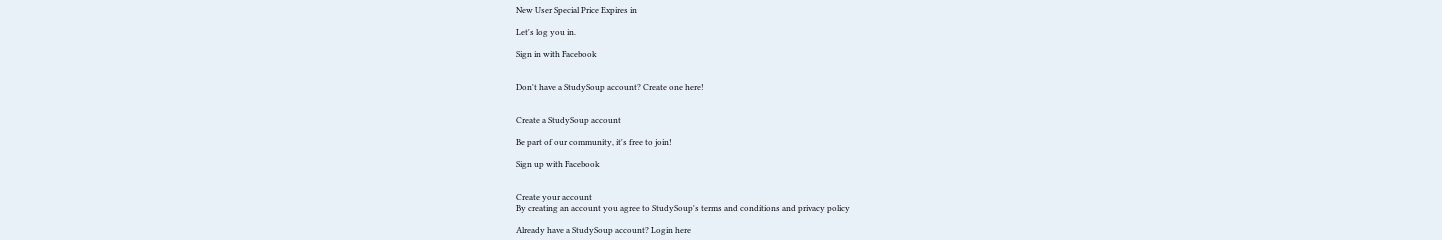New User Special Price Expires in

Let's log you in.

Sign in with Facebook


Don't have a StudySoup account? Create one here!


Create a StudySoup account

Be part of our community, it's free to join!

Sign up with Facebook


Create your account
By creating an account you agree to StudySoup's terms and conditions and privacy policy

Already have a StudySoup account? Login here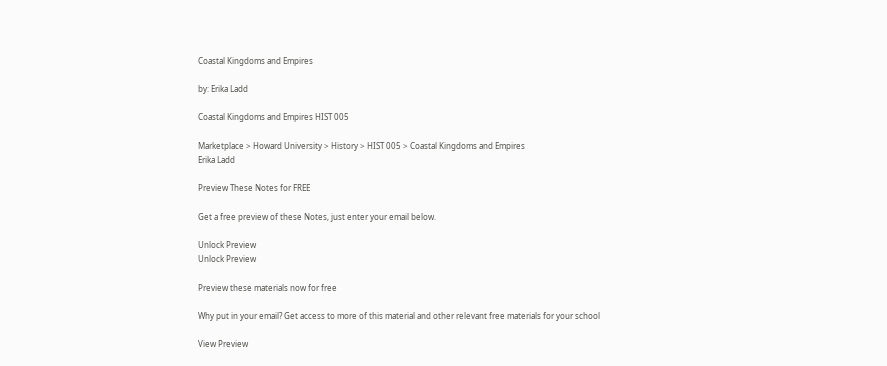Coastal Kingdoms and Empires

by: Erika Ladd

Coastal Kingdoms and Empires HIST 005

Marketplace > Howard University > History > HIST 005 > Coastal Kingdoms and Empires
Erika Ladd

Preview These Notes for FREE

Get a free preview of these Notes, just enter your email below.

Unlock Preview
Unlock Preview

Preview these materials now for free

Why put in your email? Get access to more of this material and other relevant free materials for your school

View Preview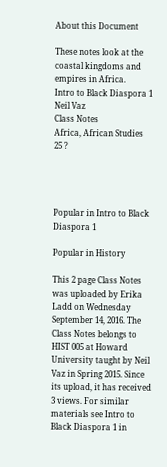About this Document

These notes look at the coastal kingdoms and empires in Africa.
Intro to Black Diaspora 1
Neil Vaz
Class Notes
Africa, African Studies
25 ?




Popular in Intro to Black Diaspora 1

Popular in History

This 2 page Class Notes was uploaded by Erika Ladd on Wednesday September 14, 2016. The Class Notes belongs to HIST 005 at Howard University taught by Neil Vaz in Spring 2015. Since its upload, it has received 3 views. For similar materials see Intro to Black Diaspora 1 in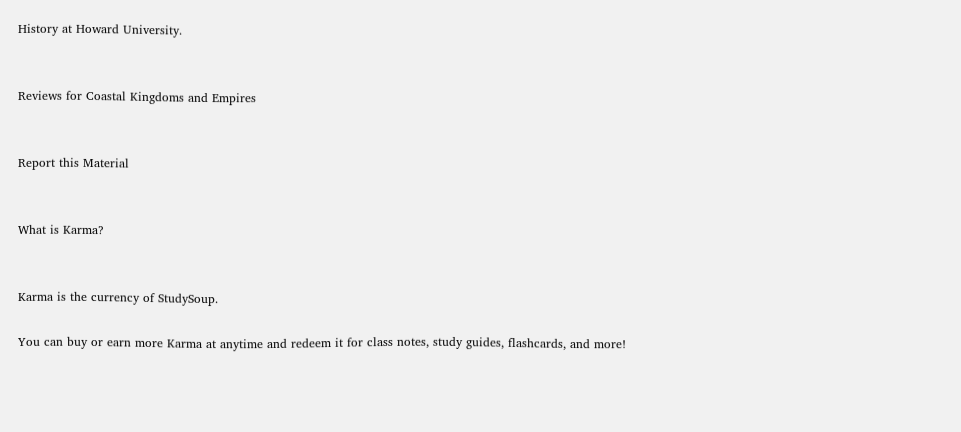History at Howard University.


Reviews for Coastal Kingdoms and Empires


Report this Material


What is Karma?


Karma is the currency of StudySoup.

You can buy or earn more Karma at anytime and redeem it for class notes, study guides, flashcards, and more!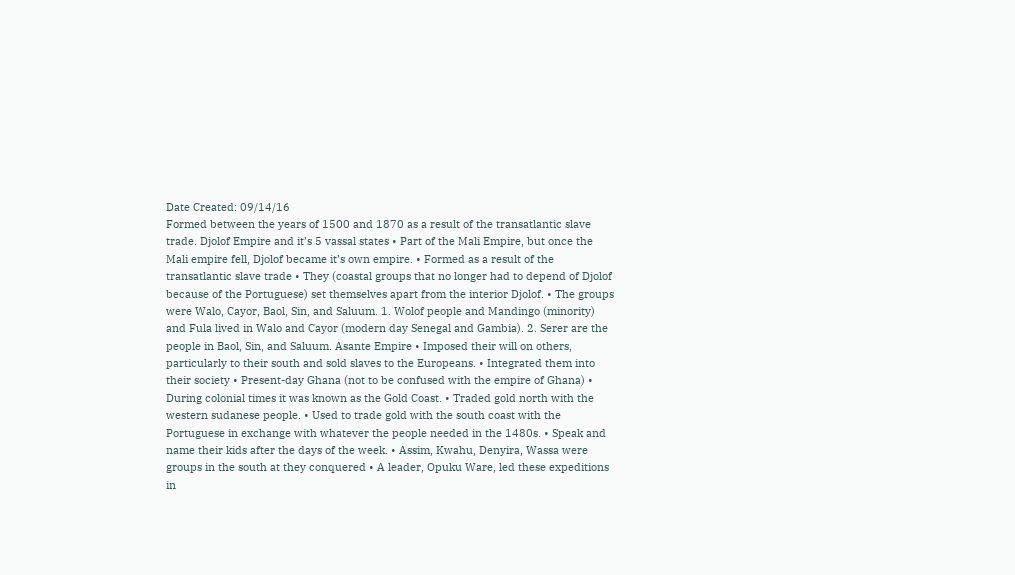Date Created: 09/14/16
Formed between the years of 1500 and 1870 as a result of the transatlantic slave trade. Djolof Empire and it’s 5 vassal states • Part of the Mali Empire, but once the Mali empire fell, Djolof became it’s own empire. • Formed as a result of the transatlantic slave trade • They (coastal groups that no longer had to depend of Djolof because of the Portuguese) set themselves apart from the interior Djolof. • The groups were Walo, Cayor, Baol, Sin, and Saluum. 1. Wolof people and Mandingo (minority) and Fula lived in Walo and Cayor (modern day Senegal and Gambia). 2. Serer are the people in Baol, Sin, and Saluum. Asante Empire • Imposed their will on others, particularly to their south and sold slaves to the Europeans. • Integrated them into their society • Present-day Ghana (not to be confused with the empire of Ghana) • During colonial times it was known as the Gold Coast. • Traded gold north with the western sudanese people. • Used to trade gold with the south coast with the Portuguese in exchange with whatever the people needed in the 1480s. • Speak and name their kids after the days of the week. • Assim, Kwahu, Denyira, Wassa were groups in the south at they conquered • A leader, Opuku Ware, led these expeditions in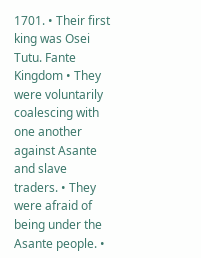1701. • Their first king was Osei Tutu. Fante Kingdom • They were voluntarily coalescing with one another against Asante and slave traders. • They were afraid of being under the Asante people. •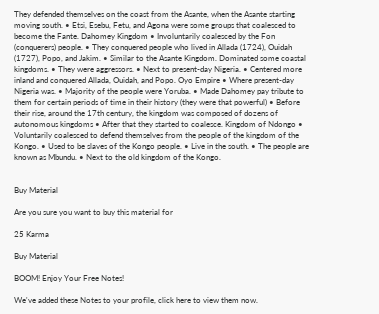They defended themselves on the coast from the Asante, when the Asante starting moving south. • Etsi, Esebu, Fetu, and Agona were some groups that coalesced to become the Fante. Dahomey Kingdom • Involuntarily coalesced by the Fon (conquerers) people. • They conquered people who lived in Allada (1724), Ouidah (1727), Popo, and Jakim. • Similar to the Asante Kingdom. Dominated some coastal kingdoms. • They were aggressors. • Next to present-day Nigeria. • Centered more inland and conquered Allada, Ouidah, and Popo. Oyo Empire • Where present-day Nigeria was. • Majority of the people were Yoruba. • Made Dahomey pay tribute to them for certain periods of time in their history (they were that powerful) • Before their rise, around the 17th century, the kingdom was composed of dozens of autonomous kingdoms • After that they started to coalesce. Kingdom of Ndongo • Voluntarily coalesced to defend themselves from the people of the kingdom of the Kongo. • Used to be slaves of the Kongo people. • Live in the south. • The people are known as Mbundu. • Next to the old kingdom of the Kongo.


Buy Material

Are you sure you want to buy this material for

25 Karma

Buy Material

BOOM! Enjoy Your Free Notes!

We've added these Notes to your profile, click here to view them now.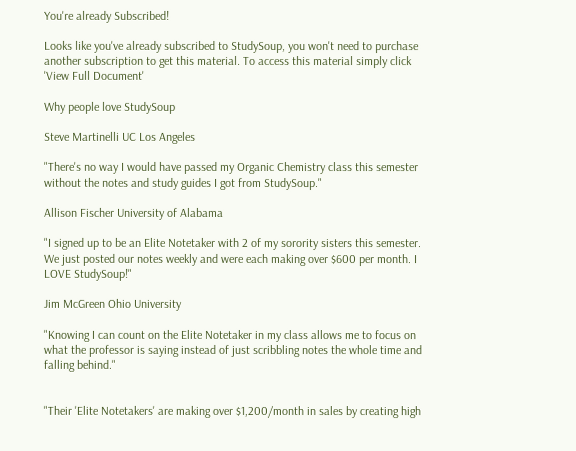You're already Subscribed!

Looks like you've already subscribed to StudySoup, you won't need to purchase another subscription to get this material. To access this material simply click 'View Full Document'

Why people love StudySoup

Steve Martinelli UC Los Angeles

"There's no way I would have passed my Organic Chemistry class this semester without the notes and study guides I got from StudySoup."

Allison Fischer University of Alabama

"I signed up to be an Elite Notetaker with 2 of my sorority sisters this semester. We just posted our notes weekly and were each making over $600 per month. I LOVE StudySoup!"

Jim McGreen Ohio University

"Knowing I can count on the Elite Notetaker in my class allows me to focus on what the professor is saying instead of just scribbling notes the whole time and falling behind."


"Their 'Elite Notetakers' are making over $1,200/month in sales by creating high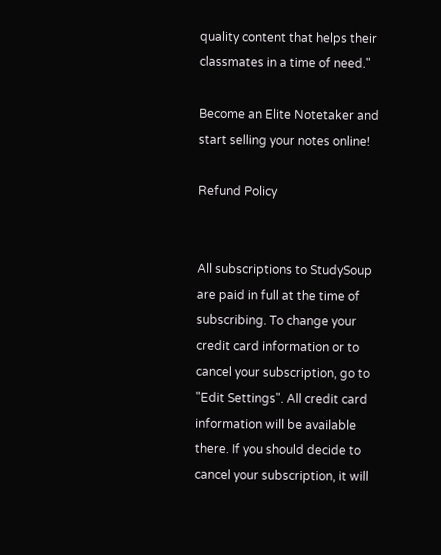quality content that helps their classmates in a time of need."

Become an Elite Notetaker and start selling your notes online!

Refund Policy


All subscriptions to StudySoup are paid in full at the time of subscribing. To change your credit card information or to cancel your subscription, go to "Edit Settings". All credit card information will be available there. If you should decide to cancel your subscription, it will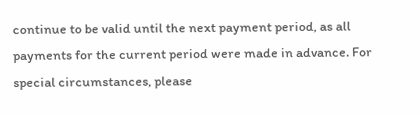continue to be valid until the next payment period, as all payments for the current period were made in advance. For special circumstances, please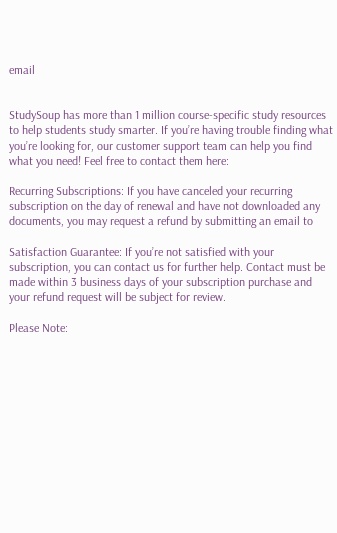email


StudySoup has more than 1 million course-specific study resources to help students study smarter. If you’re having trouble finding what you’re looking for, our customer support team can help you find what you need! Feel free to contact them here:

Recurring Subscriptions: If you have canceled your recurring subscription on the day of renewal and have not downloaded any documents, you may request a refund by submitting an email to

Satisfaction Guarantee: If you’re not satisfied with your subscription, you can contact us for further help. Contact must be made within 3 business days of your subscription purchase and your refund request will be subject for review.

Please Note: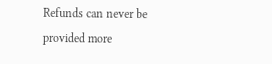Refunds can never be provided more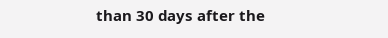than 30 days after the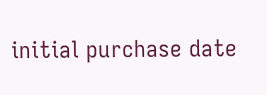initial purchase date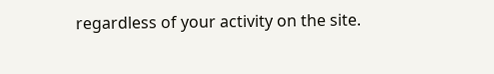regardless of your activity on the site.